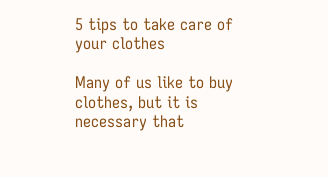5 tips to take care of your clothes

Many of us like to buy clothes, but it is necessary that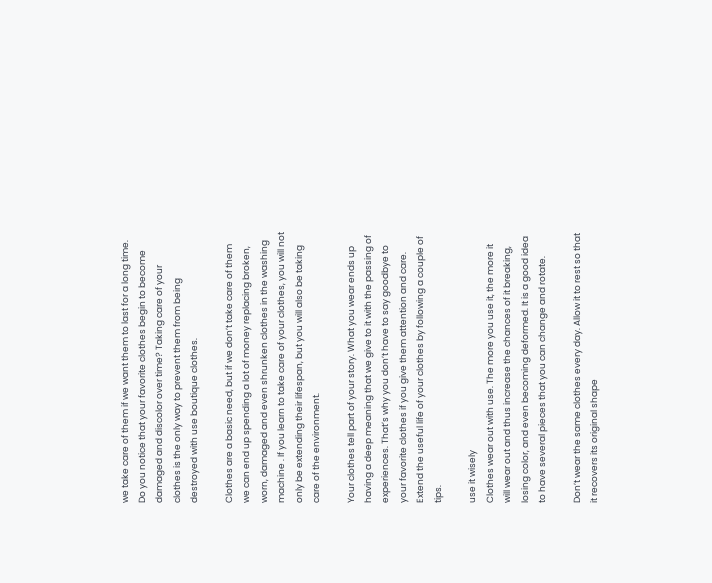we take care of them if we want them to last for a long time. Do you notice that your favorite clothes begin to become damaged and discolor over time? Taking care of your clothes is the only way to prevent them from being destroyed with use boutique clothes.

Clothes are a basic need, but if we don’t take care of them we can end up spending a lot of money replacing broken, worn, damaged and even shrunken clothes in the washing machine . If you learn to take care of your clothes, you will not only be extending their lifespan, but you will also be taking care of the environment.

Your clothes tell part of your story. What you wear ends up having a deep meaning that we give to it with the passing of experiences. That’s why you don’t have to say goodbye to your favorite clothes if you give them attention and care. Extend the useful life of your clothes by following a couple of tips.

use it wisely
Clothes wear out with use. The more you use it, the more it will wear out and thus increase the chances of it breaking, losing color, and even becoming deformed. It is a good idea to have several pieces that you can change and rotate.

Don’t wear the same clothes every day. Allow it to rest so that it recovers its original shape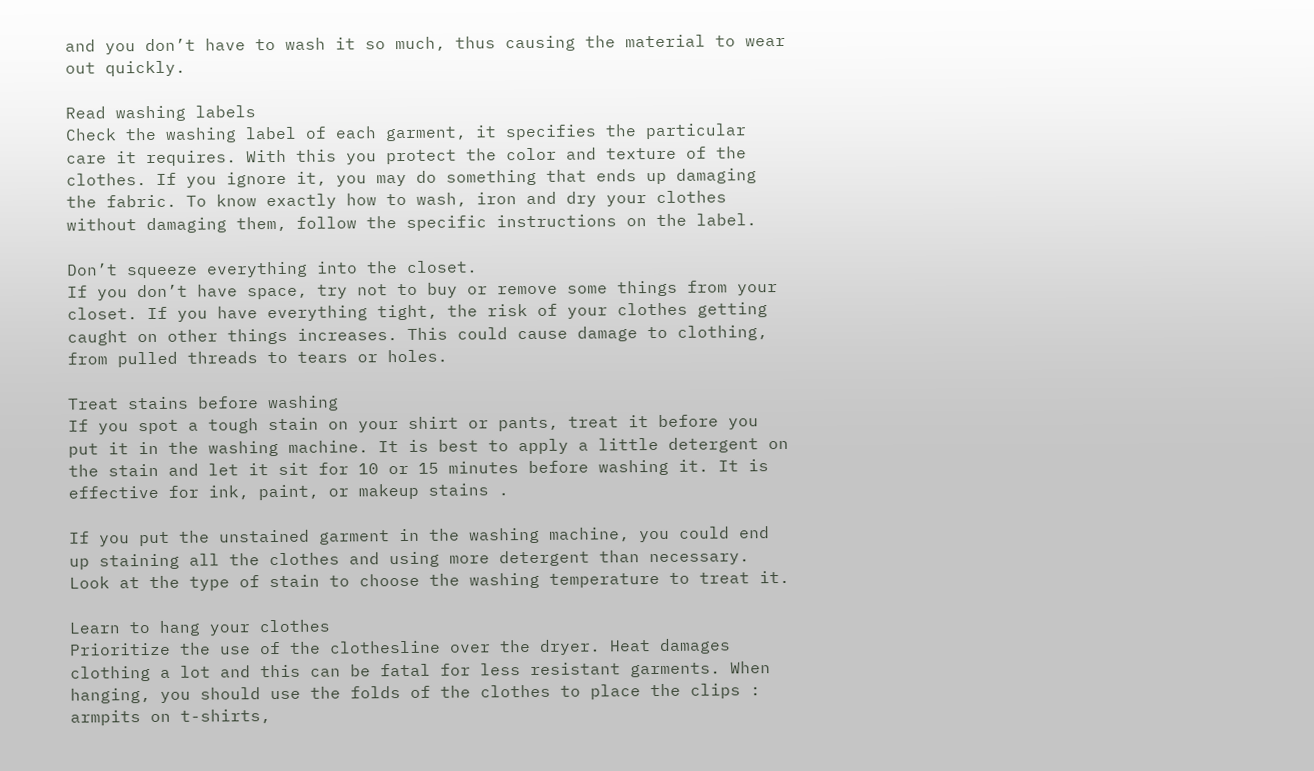and you don’t have to wash it so much, thus causing the material to wear out quickly.

Read washing labels
Check the washing label of each garment, it specifies the particular care it requires. With this you protect the color and texture of the clothes. If you ignore it, you may do something that ends up damaging the fabric. To know exactly how to wash, iron and dry your clothes without damaging them, follow the specific instructions on the label.

Don’t squeeze everything into the closet.
If you don’t have space, try not to buy or remove some things from your closet. If you have everything tight, the risk of your clothes getting caught on other things increases. This could cause damage to clothing, from pulled threads to tears or holes.

Treat stains before washing
If you spot a tough stain on your shirt or pants, treat it before you put it in the washing machine. It is best to apply a little detergent on the stain and let it sit for 10 or 15 minutes before washing it. It is effective for ink, paint, or makeup stains .

If you put the unstained garment in the washing machine, you could end up staining all the clothes and using more detergent than necessary. Look at the type of stain to choose the washing temperature to treat it.

Learn to hang your clothes
Prioritize the use of the clothesline over the dryer. Heat damages clothing a lot and this can be fatal for less resistant garments. When hanging, you should use the folds of the clothes to place the clips : armpits on t-shirts,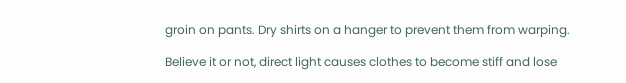groin on pants. Dry shirts on a hanger to prevent them from warping.

Believe it or not, direct light causes clothes to become stiff and lose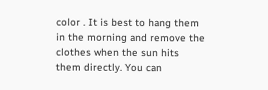color . It is best to hang them in the morning and remove the clothes when the sun hits them directly. You can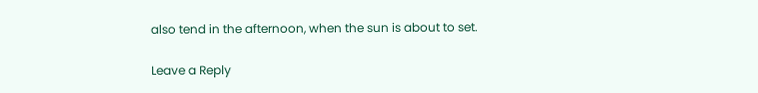also tend in the afternoon, when the sun is about to set.

Leave a Reply